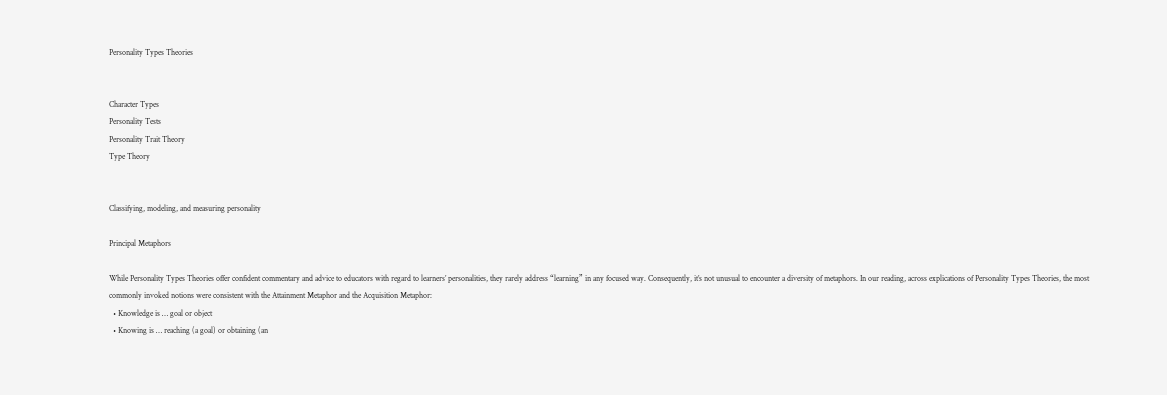Personality Types Theories


Character Types
Personality Tests
Personality Trait Theory
Type Theory


Classifying, modeling, and measuring personality

Principal Metaphors

While Personality Types Theories offer confident commentary and advice to educators with regard to learners’ personalities, they rarely address “learning” in any focused way. Consequently, it’s not unusual to encounter a diversity of metaphors. In our reading, across explications of Personality Types Theories, the most commonly invoked notions were consistent with the Attainment Metaphor and the Acquisition Metaphor:
  • Knowledge is … goal or object
  • Knowing is … reaching (a goal) or obtaining (an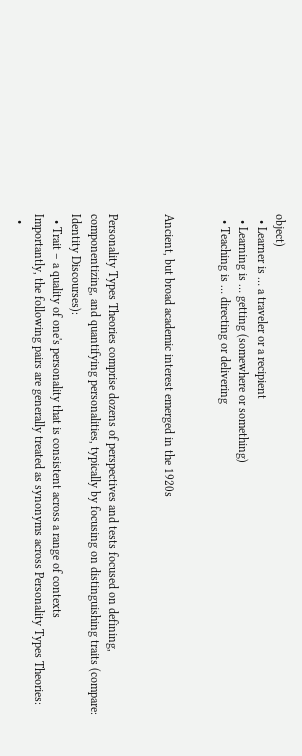object)
  • Learner is … a traveler or a recipient
  • Learning is … getting (somewhere or something)
  • Teaching is … directing or delivering


Ancient, but broad academic interest emerged in the 1920s


Personality Types Theories comprise dozens of perspectives and tests focused on defining, componentizing, and quantifying personalities, typically by focusing on distinguishing traits (compare: Identity Discourses):
  • Trait – a quality of one's personality that is consistent across a range of contexts
Importantly, the following pairs are generally treated as synonyms across Personality Types Theories:
  •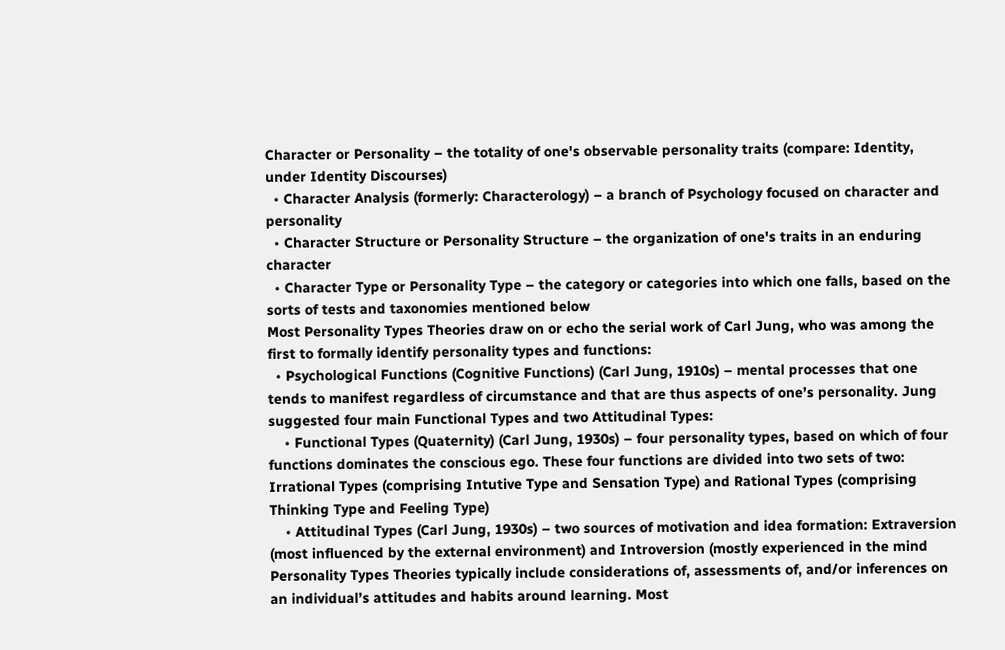Character or Personality – the totality of one's observable personality traits (compare: Identity, under Identity Discourses)
  • Character Analysis (formerly: Characterology) – a branch of Psychology focused on character and personality
  • Character Structure or Personality Structure – the organization of one's traits in an enduring character
  • Character Type or Personality Type – the category or categories into which one falls, based on the sorts of tests and taxonomies mentioned below
Most Personality Types Theories draw on or echo the serial work of Carl Jung, who was among the first to formally identify personality types and functions:
  • Psychological Functions (Cognitive Functions) (Carl Jung, 1910s) – mental processes that one tends to manifest regardless of circumstance and that are thus aspects of one’s personality. Jung suggested four main Functional Types and two Attitudinal Types:
    • Functional Types (Quaternity) (Carl Jung, 1930s) – four personality types, based on which of four functions dominates the conscious ego. These four functions are divided into two sets of two: Irrational Types (comprising Intutive Type and Sensation Type) and Rational Types (comprising Thinking Type and Feeling Type)
    • Attitudinal Types (Carl Jung, 1930s) – two sources of motivation and idea formation: Extraversion (most influenced by the external environment) and Introversion (mostly experienced in the mind
Personality Types Theories typically include considerations of, assessments of, and/or inferences on an individual’s attitudes and habits around learning. Most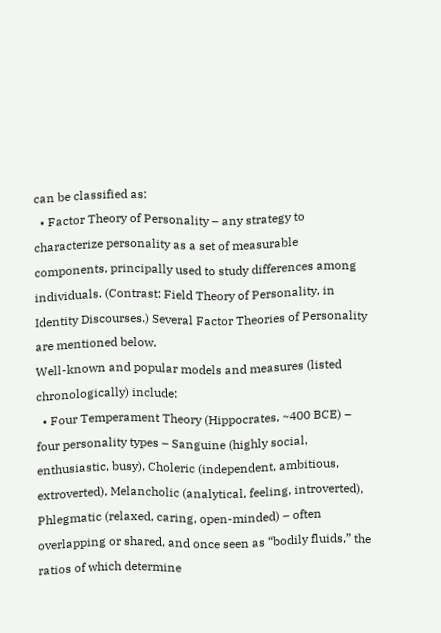can be classified as:
  • Factor Theory of Personality – any strategy to characterize personality as a set of measurable components, principally used to study differences among individuals. (Contrast: Field Theory of Personality, in Identity Discourses.) Several Factor Theories of Personality are mentioned below.
Well-known and popular models and measures (listed chronologically) include:
  • Four Temperament Theory (Hippocrates, ~400 BCE) – four personality types – Sanguine (highly social, enthusiastic, busy), Choleric (independent, ambitious, extroverted), Melancholic (analytical, feeling, introverted), Phlegmatic (relaxed, caring, open-minded) – often overlapping or shared, and once seen as “bodily fluids,” the ratios of which determine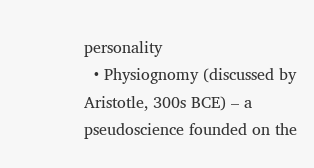personality
  • Physiognomy (discussed by Aristotle, 300s BCE) – a pseudoscience founded on the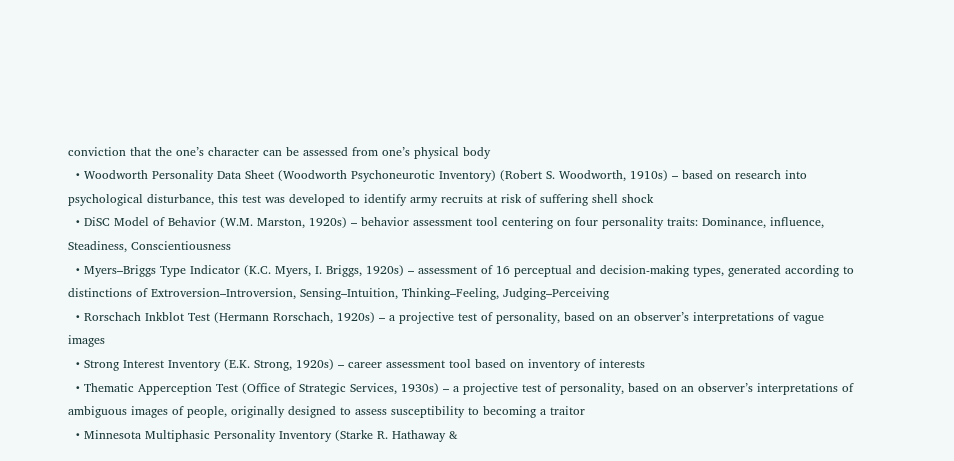conviction that the one’s character can be assessed from one’s physical body
  • Woodworth Personality Data Sheet (Woodworth Psychoneurotic Inventory) (Robert S. Woodworth, 1910s) – based on research into psychological disturbance, this test was developed to identify army recruits at risk of suffering shell shock
  • DiSC Model of Behavior (W.M. Marston, 1920s) – behavior assessment tool centering on four personality traits: Dominance, influence, Steadiness, Conscientiousness
  • Myers–Briggs Type Indicator (K.C. Myers, I. Briggs, 1920s) – assessment of 16 perceptual and decision-making types, generated according to distinctions of Extroversion–Introversion, Sensing–Intuition, Thinking–Feeling, Judging–Perceiving
  • Rorschach Inkblot Test (Hermann Rorschach, 1920s) – a projective test of personality, based on an observer’s interpretations of vague images
  • Strong Interest Inventory (E.K. Strong, 1920s) – career assessment tool based on inventory of interests
  • Thematic Apperception Test (Office of Strategic Services, 1930s) – a projective test of personality, based on an observer’s interpretations of ambiguous images of people, originally designed to assess susceptibility to becoming a traitor
  • Minnesota Multiphasic Personality Inventory (Starke R. Hathaway &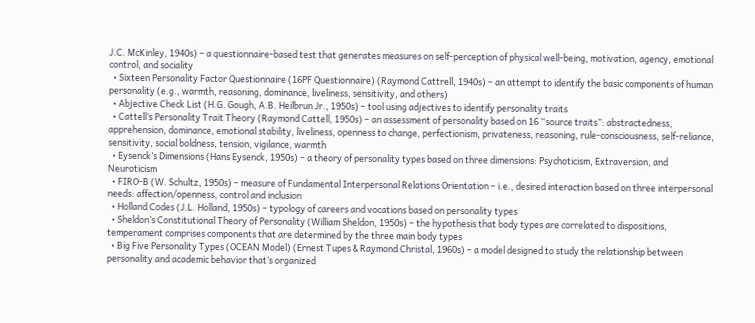J.C. McKinley, 1940s) – a questionnaire-based test that generates measures on self-perception of physical well-being, motivation, agency, emotional control, and sociality
  • Sixteen Personality Factor Questionnaire (16PF Questionnaire) (Raymond Cattrell, 1940s) – an attempt to identify the basic components of human personality (e.g., warmth, reasoning, dominance, liveliness, sensitivity, and others)
  • Abjective Check List (H.G. Gough, A.B. Heilbrun Jr., 1950s) – tool using adjectives to identify personality traits
  • Cattell’s Personality Trait Theory (Raymond Cattell, 1950s) – an assessment of personality based on 16 “source traits”: abstractedness, apprehension, dominance, emotional stability, liveliness, openness to change, perfectionism, privateness, reasoning, rule-consciousness, self-reliance, sensitivity, social boldness, tension, vigilance, warmth
  • Eysenck’s Dimensions (Hans Eysenck, 1950s) – a theory of personality types based on three dimensions: Psychoticism, Extraversion, and Neuroticism
  • FIRO-B (W. Schultz, 1950s) – measure of Fundamental Interpersonal Relations Orientation – i.e., desired interaction based on three interpersonal needs: affection/openness, control and inclusion
  • Holland Codes (J.L. Holland, 1950s) – typology of careers and vocations based on personality types
  • Sheldon’s Constitutional Theory of Personality (William Sheldon, 1950s) – the hypothesis that body types are correlated to dispositions, temperament comprises components that are determined by the three main body types
  • Big Five Personality Types (OCEAN Model) (Ernest Tupes & Raymond Christal, 1960s) – a model designed to study the relationship between personality and academic behavior that’s organized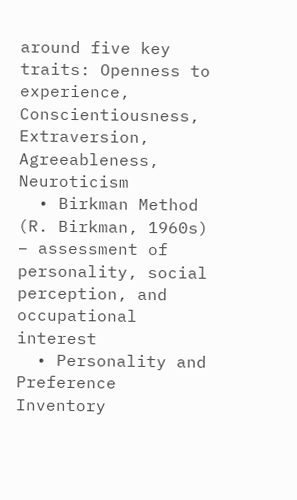around five key traits: Openness to experience, Conscientiousness, Extraversion, Agreeableness, Neuroticism
  • Birkman Method (R. Birkman, 1960s) – assessment of personality, social perception, and occupational interest
  • Personality and Preference Inventory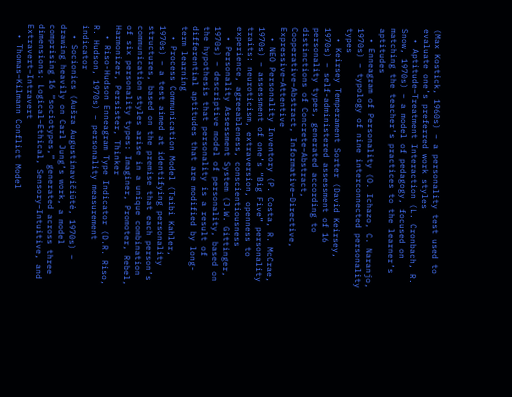(Max Kostick, 1960s) – a personality test used to evaluate one’s preferred work styles
  • Aptitude–Treatment Interaction (L. Cronbach, R. Snow, 1970s) – a model of pedagogy, focused on matching the teacher’s practices to the learner’s aptitudes
  • Enneagram of Personality (O. Ichazo, C. Naranjo, 1970s) – typology of nine interconnected personality types
  • Keirsey Temperament Sorter (David Keirsey, 1970s) – self-administered assessment of 16 personality types, generated according to distinctions of Concrete–Abstract, Cooperative–Abstract, Informative–Directive, Expressive–Attentive
  • NEO Personality Inventory (P. Costa, R. McCrae, 1970s) – assessment of one’s “Big Five” personality traits: neuroticism, extraversion, openness to experience, agreeableness, conscientiousness
  • Personality Assessment System (J.W. Gittinger, 1970s) – descriptive model of personality, based on the hypothesis that personality is a result of differential aptitudes that are modified by long-term learning
  • Process Communication Model (Taibi Kahler, 1970s) – a test aimed at identifying personality structures, based on the premise that each person’s communication styles arise in a unique combination of six personality types: Imaginer, Promoter, Rebel, Harmonizer, Persister, Thinker
  • Riso-Hudson Enneagram Type Indicator (D.R. Riso, R. Hudson, 1970s) – personality measurement indicator
  • Socionics (Aušra Augustinavičiūtė, 1970s) – drawing heavily on Carl Jung’s work, a model comprising 16 “sociotypes,” generated across three dimensions: Logical–Ethical, Sensory–Intuitive, and Extravert–Intravert
  • Thomas–Kilmann Conflict Model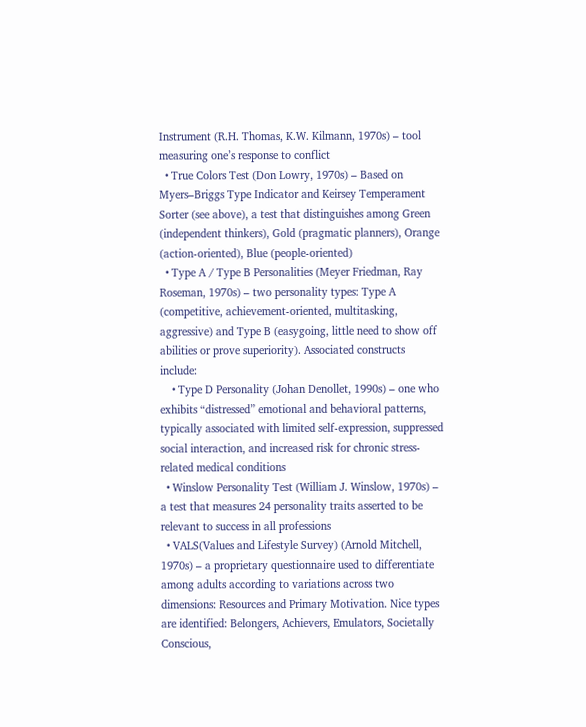Instrument (R.H. Thomas, K.W. Kilmann, 1970s) – tool measuring one’s response to conflict
  • True Colors Test (Don Lowry, 1970s) – Based on Myers–Briggs Type Indicator and Keirsey Temperament Sorter (see above), a test that distinguishes among Green (independent thinkers), Gold (pragmatic planners), Orange (action-oriented), Blue (people-oriented)
  • Type A / Type B Personalities (Meyer Friedman, Ray Roseman, 1970s) – two personality types: Type A (competitive, achievement-oriented, multitasking, aggressive) and Type B (easygoing, little need to show off abilities or prove superiority). Associated constructs include:
    • Type D Personality (Johan Denollet, 1990s) – one who exhibits “distressed” emotional and behavioral patterns, typically associated with limited self-expression, suppressed social interaction, and increased risk for chronic stress-related medical conditions
  • Winslow Personality Test (William J. Winslow, 1970s) – a test that measures 24 personality traits asserted to be relevant to success in all professions
  • VALS(Values and Lifestyle Survey) (Arnold Mitchell, 1970s) – a proprietary questionnaire used to differentiate among adults according to variations across two dimensions: Resources and Primary Motivation. Nice types are identified: Belongers, Achievers, Emulators, Societally Conscious,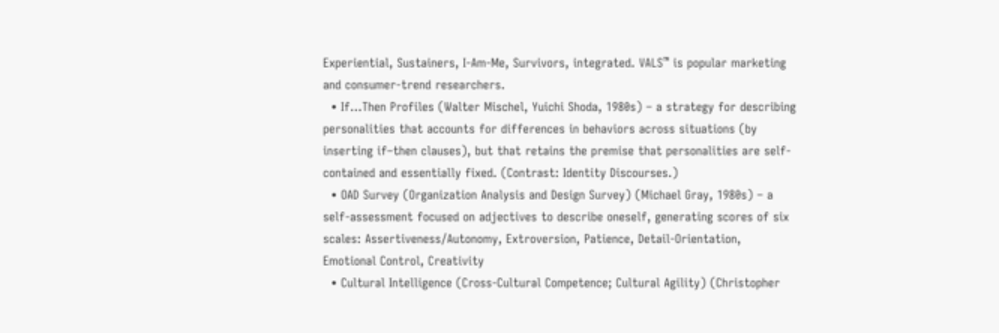Experiential, Sustainers, I-Am-Me, Survivors, integrated. VALS™ is popular marketing and consumer-trend researchers.
  • If...Then Profiles (Walter Mischel, Yuichi Shoda, 1980s) – a strategy for describing personalities that accounts for differences in behaviors across situations (by inserting if–then clauses), but that retains the premise that personalities are self-contained and essentially fixed. (Contrast: Identity Discourses.)
  • OAD Survey (Organization Analysis and Design Survey) (Michael Gray, 1980s) – a self-assessment focused on adjectives to describe oneself, generating scores of six scales: Assertiveness/Autonomy, Extroversion, Patience, Detail-Orientation, Emotional Control, Creativity
  • Cultural Intelligence (Cross-Cultural Competence; Cultural Agility) (Christopher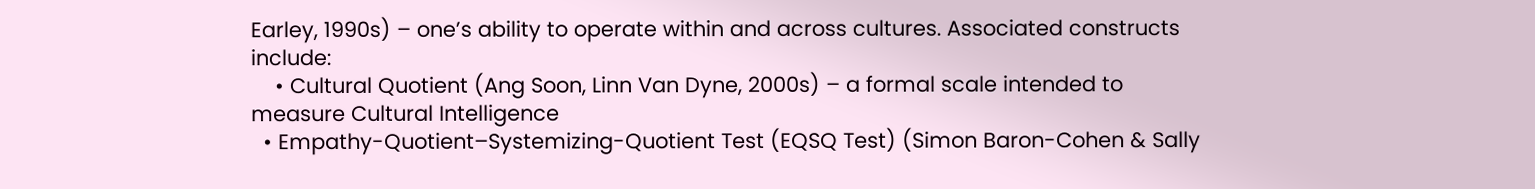Earley, 1990s) – one’s ability to operate within and across cultures. Associated constructs include:
    • Cultural Quotient (Ang Soon, Linn Van Dyne, 2000s) – a formal scale intended to measure Cultural Intelligence
  • Empathy-Quotient–Systemizing-Quotient Test (EQSQ Test) (Simon Baron-Cohen & Sally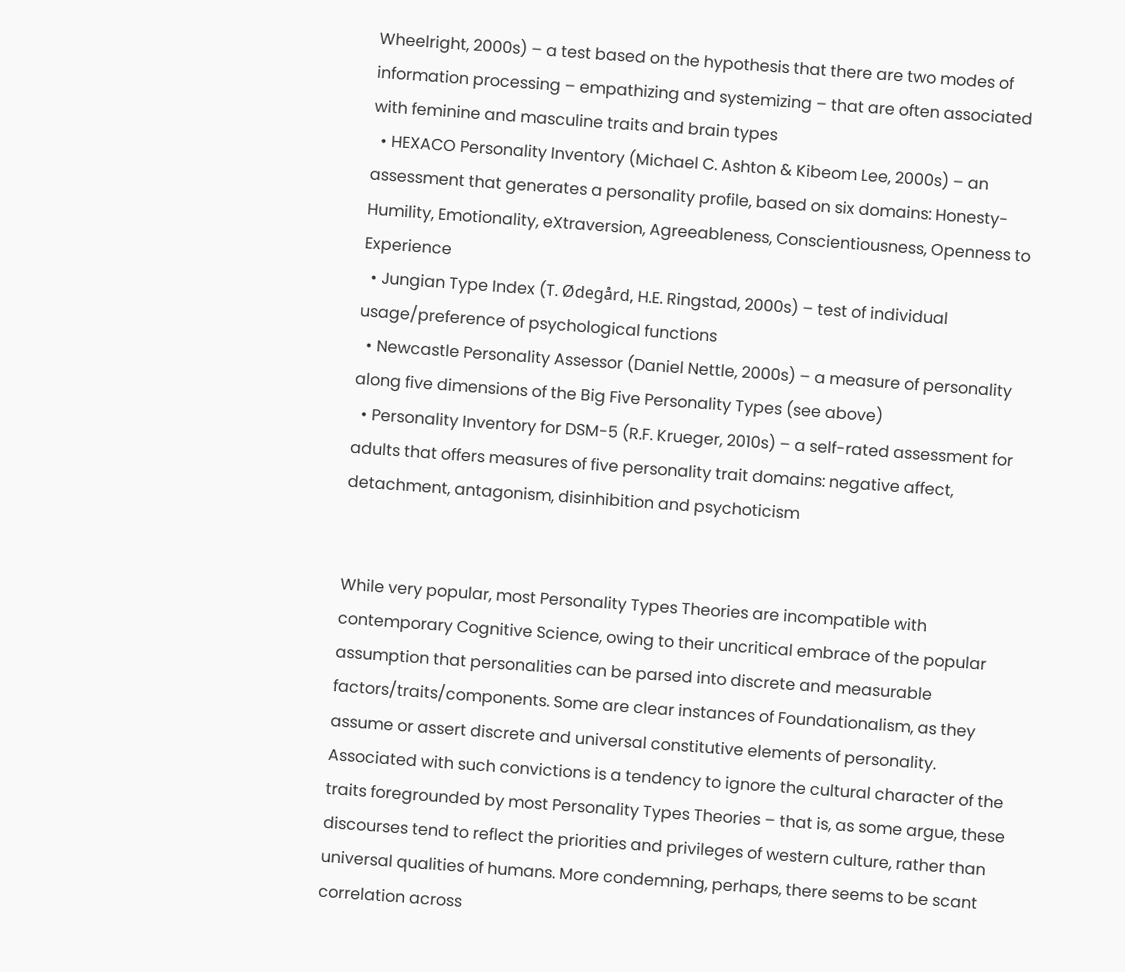Wheelright, 2000s) – a test based on the hypothesis that there are two modes of information processing – empathizing and systemizing – that are often associated with feminine and masculine traits and brain types
  • HEXACO Personality Inventory (Michael C. Ashton & Kibeom Lee, 2000s) – an assessment that generates a personality profile, based on six domains: Honesty-Humility, Emotionality, eXtraversion, Agreeableness, Conscientiousness, Openness to Experience
  • Jungian Type Index (T. Ødegård, H.E. Ringstad, 2000s) – test of individual usage/preference of psychological functions
  • Newcastle Personality Assessor (Daniel Nettle, 2000s) – a measure of personality along five dimensions of the Big Five Personality Types (see above)
  • Personality Inventory for DSM-5 (R.F. Krueger, 2010s) – a self-rated assessment for adults that offers measures of five personality trait domains: negative affect, detachment, antagonism, disinhibition and psychoticism


While very popular, most Personality Types Theories are incompatible with contemporary Cognitive Science, owing to their uncritical embrace of the popular assumption that personalities can be parsed into discrete and measurable factors/traits/components. Some are clear instances of Foundationalism, as they assume or assert discrete and universal constitutive elements of personality. Associated with such convictions is a tendency to ignore the cultural character of the traits foregrounded by most Personality Types Theories – that is, as some argue, these discourses tend to reflect the priorities and privileges of western culture, rather than universal qualities of humans. More condemning, perhaps, there seems to be scant correlation across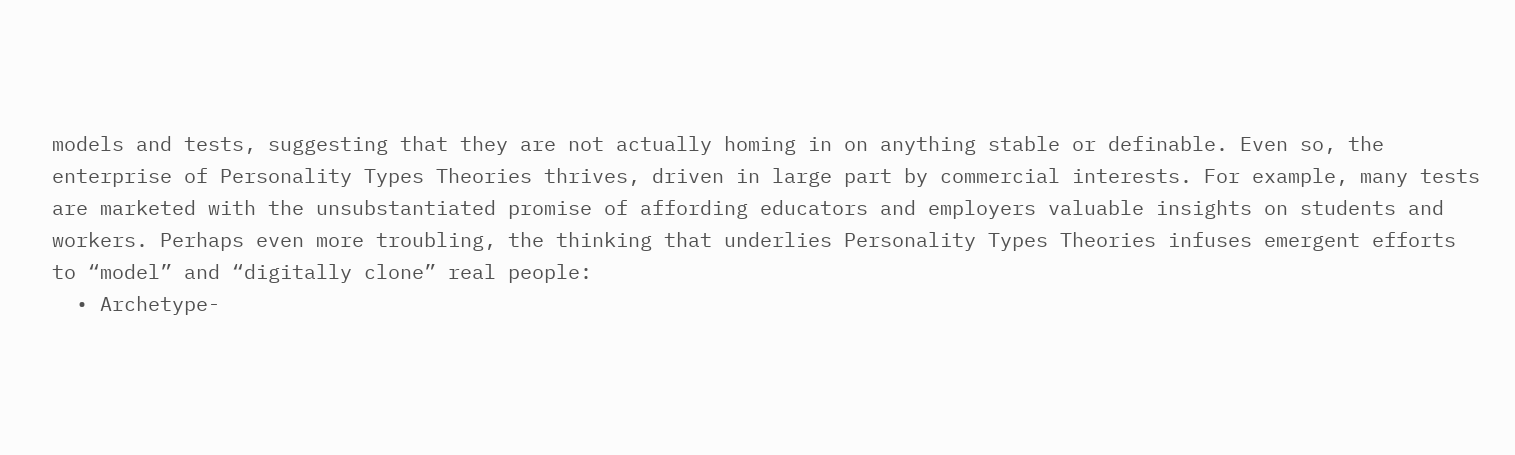models and tests, suggesting that they are not actually homing in on anything stable or definable. Even so, the enterprise of Personality Types Theories thrives, driven in large part by commercial interests. For example, many tests are marketed with the unsubstantiated promise of affording educators and employers valuable insights on students and workers. Perhaps even more troubling, the thinking that underlies Personality Types Theories infuses emergent efforts to “model” and “digitally clone” real people:
  • Archetype-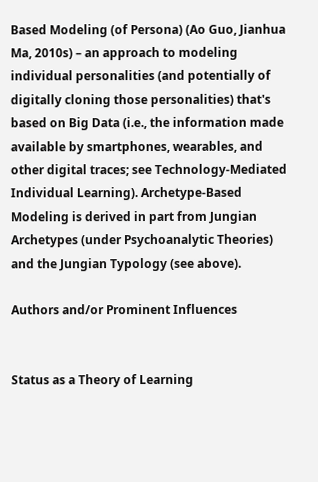Based Modeling (of Persona) (Ao Guo, Jianhua Ma, 2010s) – an approach to modeling individual personalities (and potentially of digitally cloning those personalities) that's based on Big Data (i.e., the information made available by smartphones, wearables, and other digital traces; see Technology-Mediated Individual Learning). Archetype-Based Modeling is derived in part from Jungian Archetypes (under Psychoanalytic Theories) and the Jungian Typology (see above).

Authors and/or Prominent Influences


Status as a Theory of Learning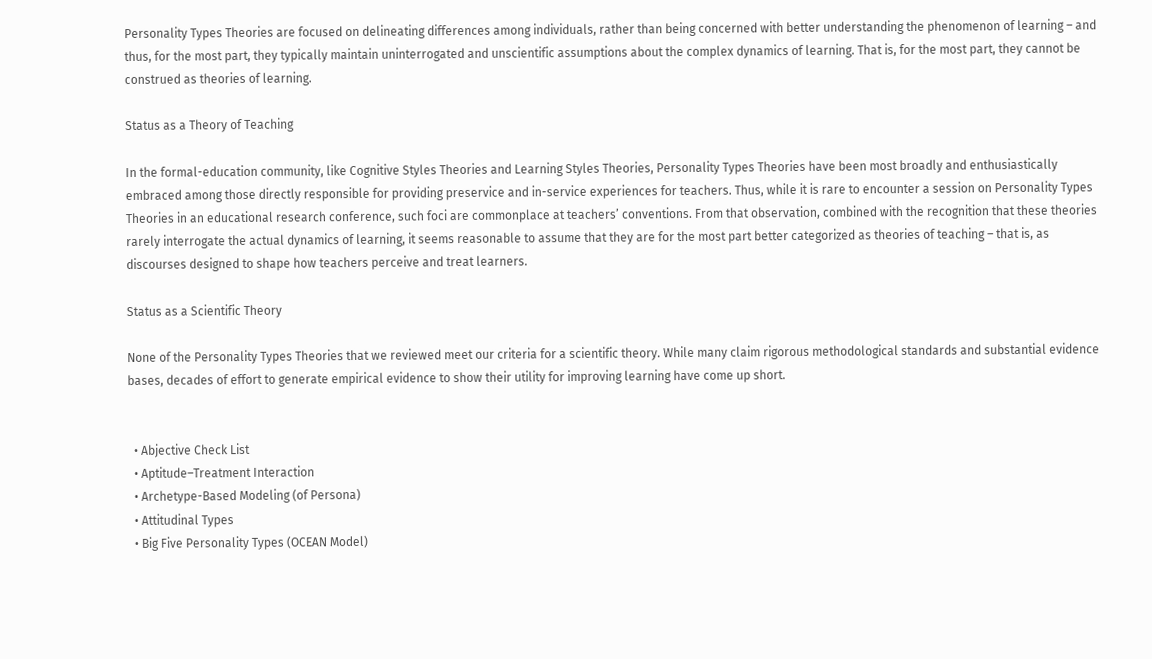Personality Types Theories are focused on delineating differences among individuals, rather than being concerned with better understanding the phenomenon of learning – and thus, for the most part, they typically maintain uninterrogated and unscientific assumptions about the complex dynamics of learning. That is, for the most part, they cannot be construed as theories of learning.

Status as a Theory of Teaching

In the formal-education community, like Cognitive Styles Theories and Learning Styles Theories, Personality Types Theories have been most broadly and enthusiastically embraced among those directly responsible for providing preservice and in-service experiences for teachers. Thus, while it is rare to encounter a session on Personality Types Theories in an educational research conference, such foci are commonplace at teachers’ conventions. From that observation, combined with the recognition that these theories rarely interrogate the actual dynamics of learning, it seems reasonable to assume that they are for the most part better categorized as theories of teaching – that is, as discourses designed to shape how teachers perceive and treat learners.

Status as a Scientific Theory

None of the Personality Types Theories that we reviewed meet our criteria for a scientific theory. While many claim rigorous methodological standards and substantial evidence bases, decades of effort to generate empirical evidence to show their utility for improving learning have come up short.


  • Abjective Check List
  • Aptitude–Treatment Interaction
  • Archetype-Based Modeling (of Persona)
  • Attitudinal Types
  • Big Five Personality Types (OCEAN Model)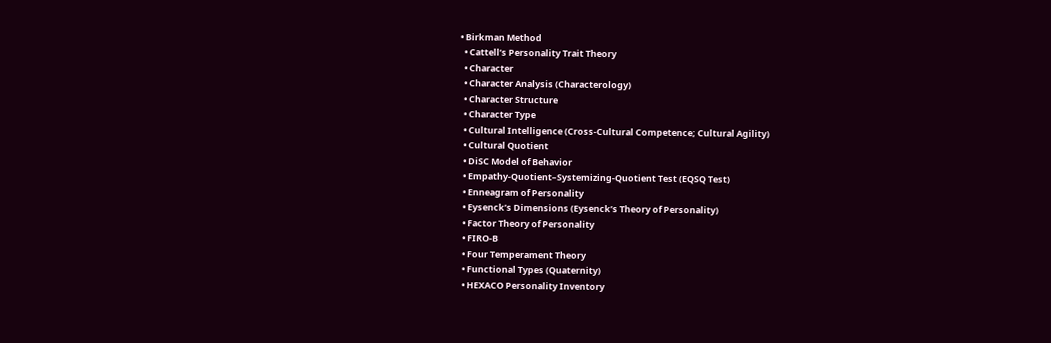• Birkman Method
  • Cattell’s Personality Trait Theory
  • Character
  • Character Analysis (Characterology)
  • Character Structure
  • Character Type
  • Cultural Intelligence (Cross-Cultural Competence; Cultural Agility)
  • Cultural Quotient
  • DiSC Model of Behavior
  • Empathy-Quotient–Systemizing-Quotient Test (EQSQ Test)
  • Enneagram of Personality
  • Eysenck’s Dimensions (Eysenck’s Theory of Personality)
  • Factor Theory of Personality
  • FIRO-B
  • Four Temperament Theory
  • Functional Types (Quaternity)
  • HEXACO Personality Inventory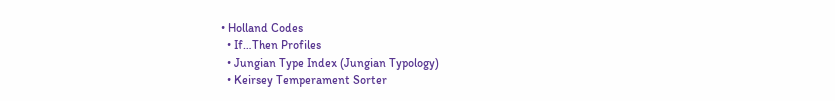• Holland Codes
  • If…Then Profiles
  • Jungian Type Index (Jungian Typology)
  • Keirsey Temperament Sorter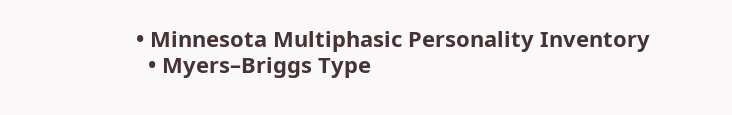• Minnesota Multiphasic Personality Inventory
  • Myers–Briggs Type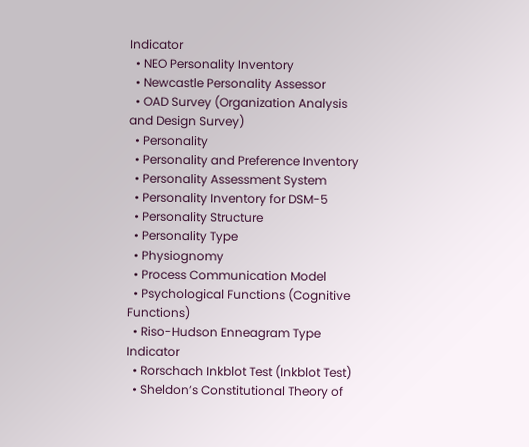Indicator
  • NEO Personality Inventory
  • Newcastle Personality Assessor
  • OAD Survey (Organization Analysis and Design Survey)
  • Personality
  • Personality and Preference Inventory
  • Personality Assessment System
  • Personality Inventory for DSM-5
  • Personality Structure
  • Personality Type
  • Physiognomy
  • Process Communication Model
  • Psychological Functions (Cognitive Functions)
  • Riso-Hudson Enneagram Type Indicator
  • Rorschach Inkblot Test (Inkblot Test)
  • Sheldon’s Constitutional Theory of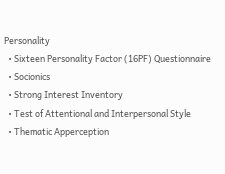Personality
  • Sixteen Personality Factor (16PF) Questionnaire
  • Socionics
  • Strong Interest Inventory
  • Test of Attentional and Interpersonal Style
  • Thematic Apperception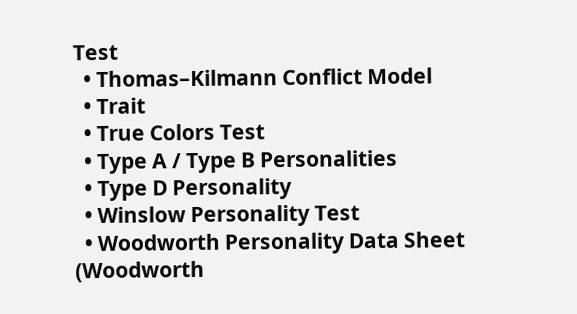Test
  • Thomas–Kilmann Conflict Model
  • Trait
  • True Colors Test
  • Type A / Type B Personalities
  • Type D Personality
  • Winslow Personality Test
  • Woodworth Personality Data Sheet (Woodworth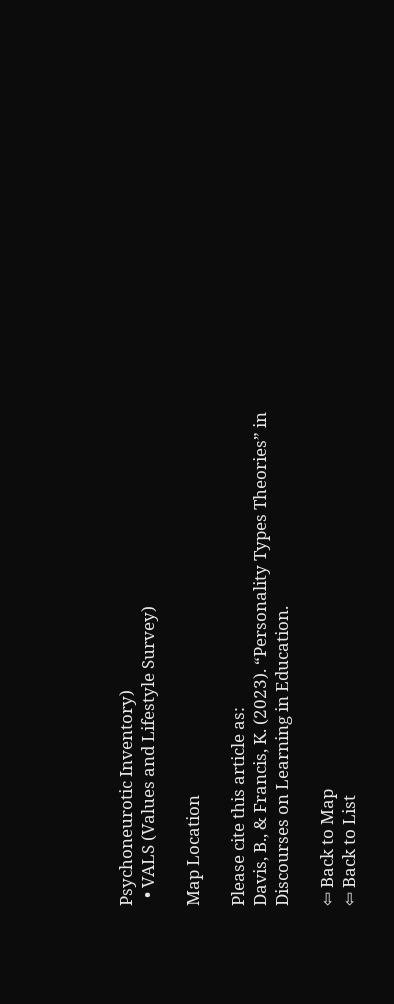Psychoneurotic Inventory)
  • VALS (Values and Lifestyle Survey)

Map Location

Please cite this article as:
Davis, B., & Francis, K. (2023). “Personality Types Theories” in Discourses on Learning in Education.

⇦ Back to Map
⇦ Back to List